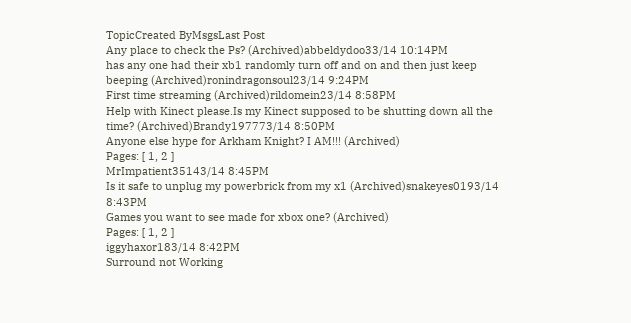TopicCreated ByMsgsLast Post
Any place to check the Ps? (Archived)abbeldydoo33/14 10:14PM
has any one had their xb1 randomly turn off and on and then just keep beeping (Archived)ronindragonsoul23/14 9:24PM
First time streaming (Archived)rildomein23/14 8:58PM
Help with Kinect please.Is my Kinect supposed to be shutting down all the time? (Archived)Brandy197773/14 8:50PM
Anyone else hype for Arkham Knight? I AM!!! (Archived)
Pages: [ 1, 2 ]
MrImpatient35143/14 8:45PM
Is it safe to unplug my powerbrick from my x1 (Archived)snakeyes0193/14 8:43PM
Games you want to see made for xbox one? (Archived)
Pages: [ 1, 2 ]
iggyhaxor183/14 8:42PM
Surround not Working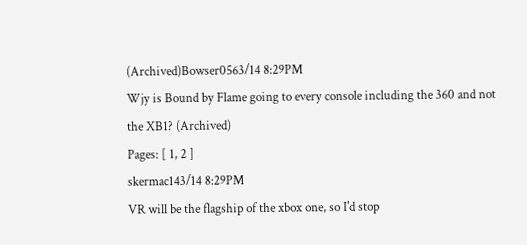(Archived)Bowser0563/14 8:29PM
Wjy is Bound by Flame going to every console including the 360 and not the XB1? (Archived)
Pages: [ 1, 2 ]
skermac143/14 8:29PM
VR will be the flagship of the xbox one, so I'd stop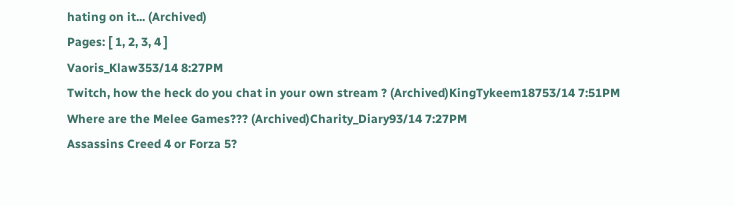hating on it... (Archived)
Pages: [ 1, 2, 3, 4 ]
Vaoris_Klaw353/14 8:27PM
Twitch, how the heck do you chat in your own stream ? (Archived)KingTykeem18753/14 7:51PM
Where are the Melee Games??? (Archived)Charity_Diary93/14 7:27PM
Assassins Creed 4 or Forza 5?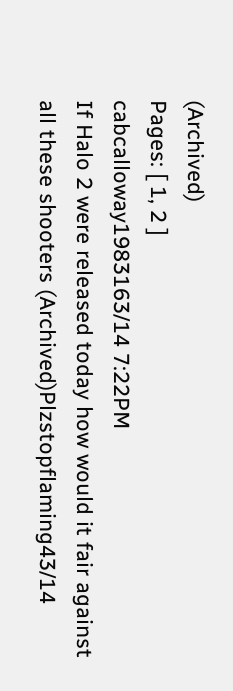(Archived)
Pages: [ 1, 2 ]
cabcalloway1983163/14 7:22PM
If Halo 2 were released today how would it fair against all these shooters (Archived)Plzstopflaming43/14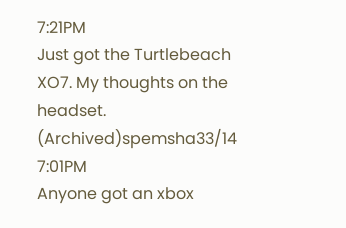7:21PM
Just got the Turtlebeach XO7. My thoughts on the headset. (Archived)spemsha33/14 7:01PM
Anyone got an xbox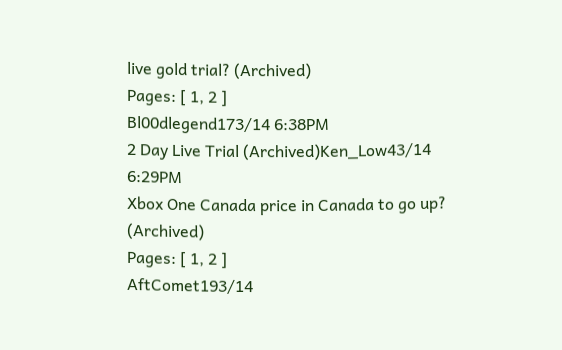live gold trial? (Archived)
Pages: [ 1, 2 ]
Bl00dlegend173/14 6:38PM
2 Day Live Trial (Archived)Ken_Low43/14 6:29PM
Xbox One Canada price in Canada to go up? (Archived)
Pages: [ 1, 2 ]
AftComet193/14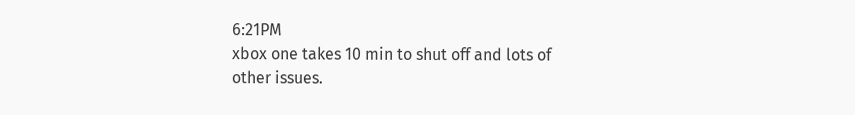6:21PM
xbox one takes 10 min to shut off and lots of other issues.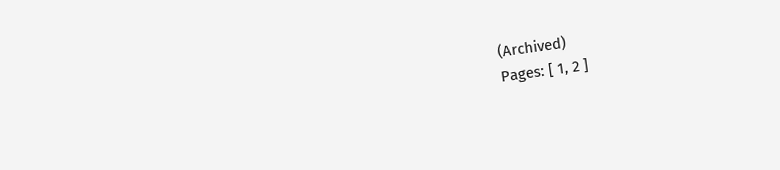(Archived)
Pages: [ 1, 2 ]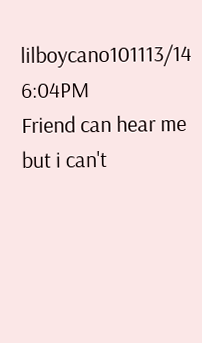lilboycano101113/14 6:04PM
Friend can hear me but i can't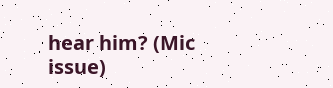hear him? (Mic issue)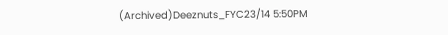(Archived)Deeznuts_FYC23/14 5:50PM